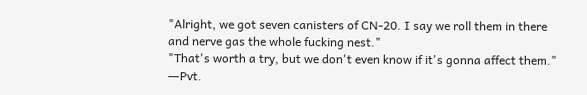"Alright, we got seven canisters of CN-20. I say we roll them in there and nerve gas the whole fucking nest."
"That's worth a try, but we don't even know if it's gonna affect them."
―Pvt.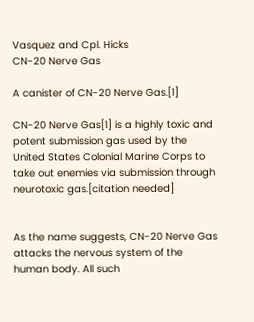Vasquez and Cpl. Hicks
CN-20 Nerve Gas

A canister of CN-20 Nerve Gas.[1]

CN-20 Nerve Gas[1] is a highly toxic and potent submission gas used by the United States Colonial Marine Corps to take out enemies via submission through neurotoxic gas.[citation needed]


As the name suggests, CN-20 Nerve Gas attacks the nervous system of the human body. All such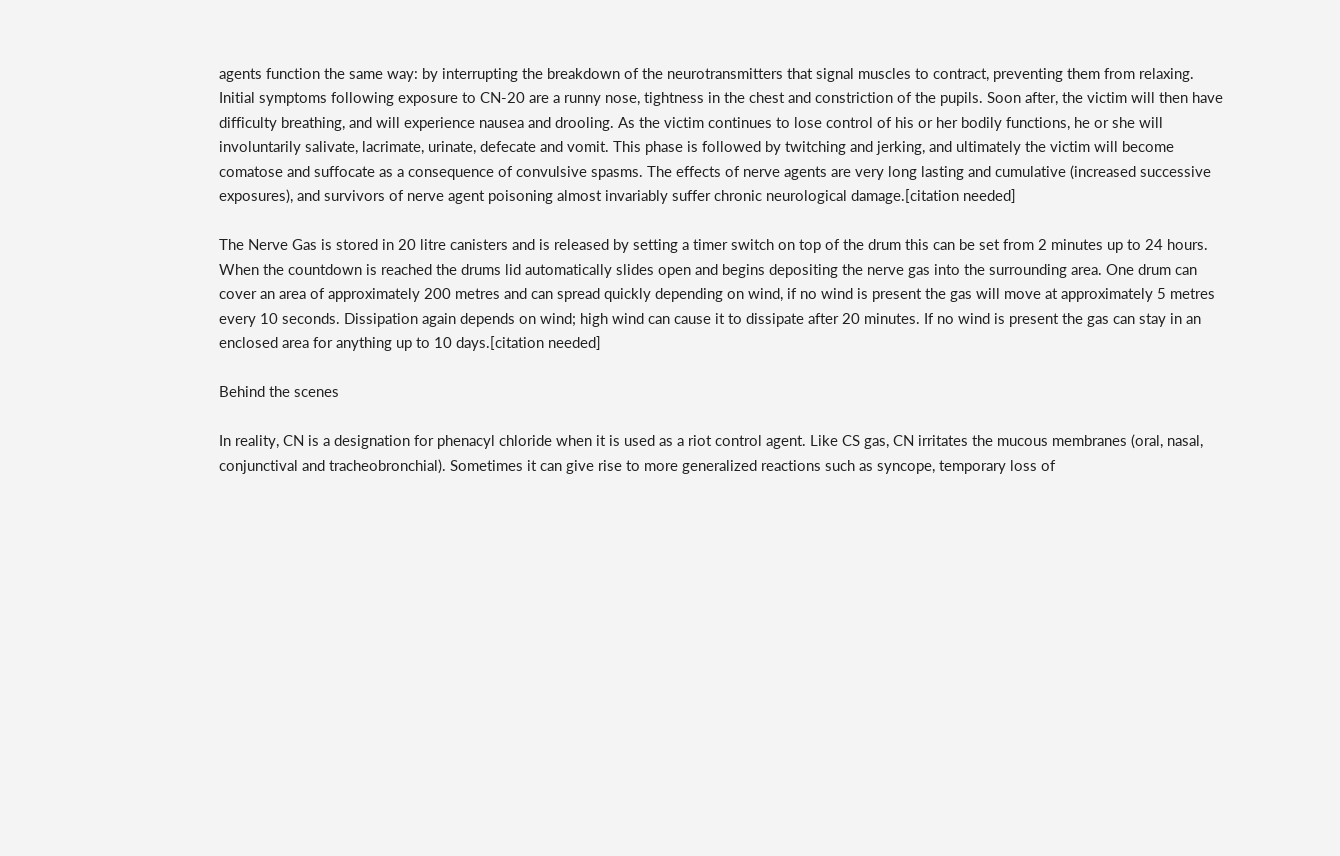agents function the same way: by interrupting the breakdown of the neurotransmitters that signal muscles to contract, preventing them from relaxing. Initial symptoms following exposure to CN-20 are a runny nose, tightness in the chest and constriction of the pupils. Soon after, the victim will then have difficulty breathing, and will experience nausea and drooling. As the victim continues to lose control of his or her bodily functions, he or she will involuntarily salivate, lacrimate, urinate, defecate and vomit. This phase is followed by twitching and jerking, and ultimately the victim will become comatose and suffocate as a consequence of convulsive spasms. The effects of nerve agents are very long lasting and cumulative (increased successive exposures), and survivors of nerve agent poisoning almost invariably suffer chronic neurological damage.[citation needed]

The Nerve Gas is stored in 20 litre canisters and is released by setting a timer switch on top of the drum this can be set from 2 minutes up to 24 hours. When the countdown is reached the drums lid automatically slides open and begins depositing the nerve gas into the surrounding area. One drum can cover an area of approximately 200 metres and can spread quickly depending on wind, if no wind is present the gas will move at approximately 5 metres every 10 seconds. Dissipation again depends on wind; high wind can cause it to dissipate after 20 minutes. If no wind is present the gas can stay in an enclosed area for anything up to 10 days.[citation needed]

Behind the scenes

In reality, CN is a designation for phenacyl chloride when it is used as a riot control agent. Like CS gas, CN irritates the mucous membranes (oral, nasal, conjunctival and tracheobronchial). Sometimes it can give rise to more generalized reactions such as syncope, temporary loss of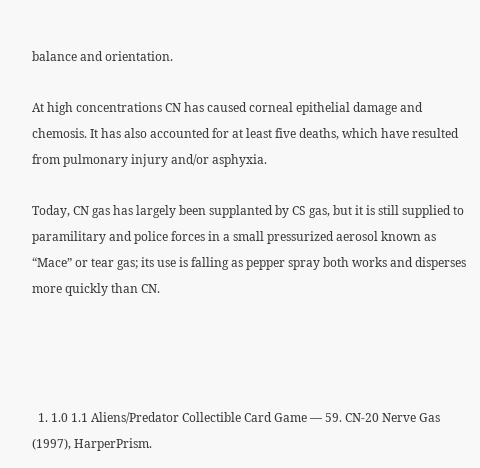balance and orientation.

At high concentrations CN has caused corneal epithelial damage and chemosis. It has also accounted for at least five deaths, which have resulted from pulmonary injury and/or asphyxia.

Today, CN gas has largely been supplanted by CS gas, but it is still supplied to paramilitary and police forces in a small pressurized aerosol known as “Mace” or tear gas; its use is falling as pepper spray both works and disperses more quickly than CN.




  1. 1.0 1.1 Aliens/Predator Collectible Card Game — 59. CN-20 Nerve Gas (1997), HarperPrism.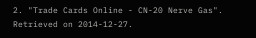2. "Trade Cards Online - CN-20 Nerve Gas". Retrieved on 2014-12-27.